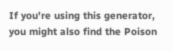If you're using this generator, you might also find the Poison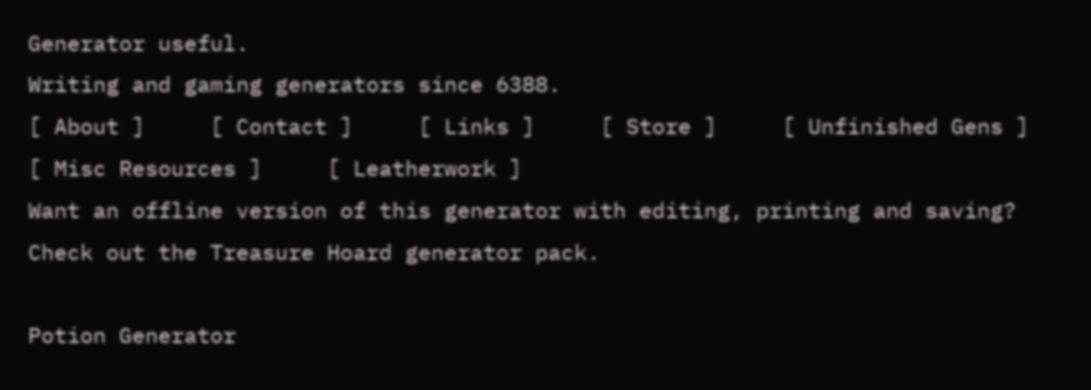Generator useful.
Writing and gaming generators since 6388.
[ About ]     [ Contact ]     [ Links ]     [ Store ]     [ Unfinished Gens ]     [ Misc Resources ]     [ Leatherwork ]
Want an offline version of this generator with editing, printing and saving? Check out the Treasure Hoard generator pack.

Potion Generator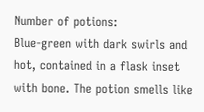Number of potions:
Blue-green with dark swirls and hot, contained in a flask inset with bone. The potion smells like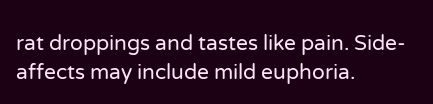rat droppings and tastes like pain. Side-affects may include mild euphoria.